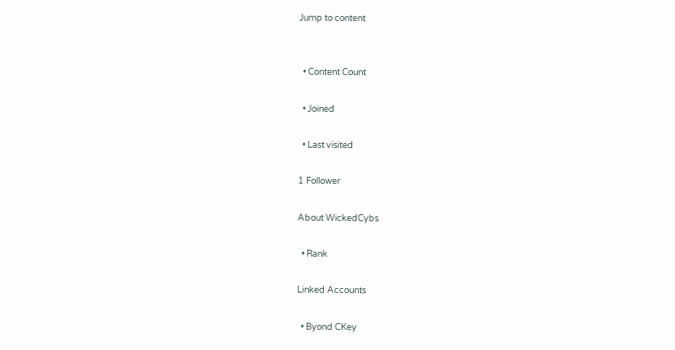Jump to content


  • Content Count

  • Joined

  • Last visited

1 Follower

About WickedCybs

  • Rank

Linked Accounts

  • Byond CKey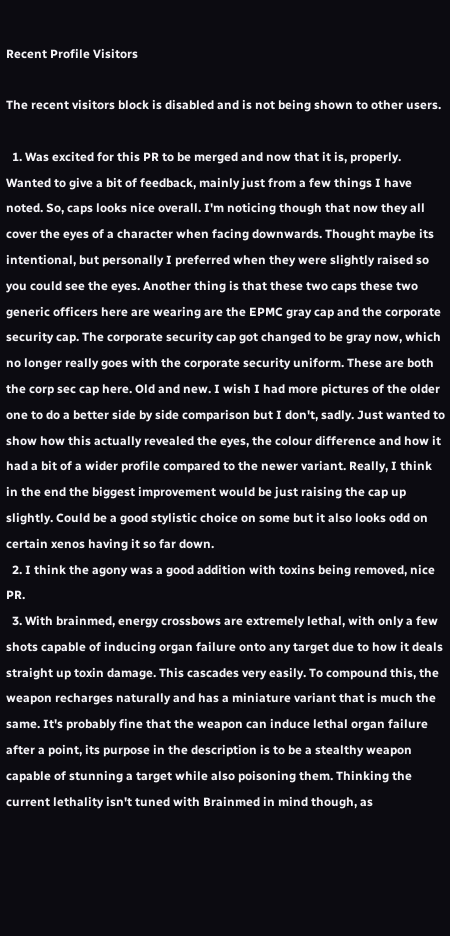Recent Profile Visitors

The recent visitors block is disabled and is not being shown to other users.

  1. Was excited for this PR to be merged and now that it is, properly. Wanted to give a bit of feedback, mainly just from a few things I have noted. So, caps looks nice overall. I'm noticing though that now they all cover the eyes of a character when facing downwards. Thought maybe its intentional, but personally I preferred when they were slightly raised so you could see the eyes. Another thing is that these two caps these two generic officers here are wearing are the EPMC gray cap and the corporate security cap. The corporate security cap got changed to be gray now, which no longer really goes with the corporate security uniform. These are both the corp sec cap here. Old and new. I wish I had more pictures of the older one to do a better side by side comparison but I don't, sadly. Just wanted to show how this actually revealed the eyes, the colour difference and how it had a bit of a wider profile compared to the newer variant. Really, I think in the end the biggest improvement would be just raising the cap up slightly. Could be a good stylistic choice on some but it also looks odd on certain xenos having it so far down.
  2. I think the agony was a good addition with toxins being removed, nice PR.
  3. With brainmed, energy crossbows are extremely lethal, with only a few shots capable of inducing organ failure onto any target due to how it deals straight up toxin damage. This cascades very easily. To compound this, the weapon recharges naturally and has a miniature variant that is much the same. It's probably fine that the weapon can induce lethal organ failure after a point, its purpose in the description is to be a stealthy weapon capable of stunning a target while also poisoning them. Thinking the current lethality isn't tuned with Brainmed in mind though, as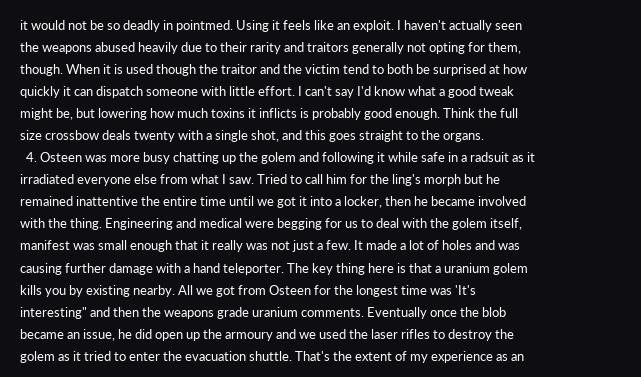it would not be so deadly in pointmed. Using it feels like an exploit. I haven't actually seen the weapons abused heavily due to their rarity and traitors generally not opting for them, though. When it is used though the traitor and the victim tend to both be surprised at how quickly it can dispatch someone with little effort. I can't say I'd know what a good tweak might be, but lowering how much toxins it inflicts is probably good enough. Think the full size crossbow deals twenty with a single shot, and this goes straight to the organs.
  4. Osteen was more busy chatting up the golem and following it while safe in a radsuit as it irradiated everyone else from what I saw. Tried to call him for the ling's morph but he remained inattentive the entire time until we got it into a locker, then he became involved with the thing. Engineering and medical were begging for us to deal with the golem itself, manifest was small enough that it really was not just a few. It made a lot of holes and was causing further damage with a hand teleporter. The key thing here is that a uranium golem kills you by existing nearby. All we got from Osteen for the longest time was 'It's interesting" and then the weapons grade uranium comments. Eventually once the blob became an issue, he did open up the armoury and we used the laser rifles to destroy the golem as it tried to enter the evacuation shuttle. That's the extent of my experience as an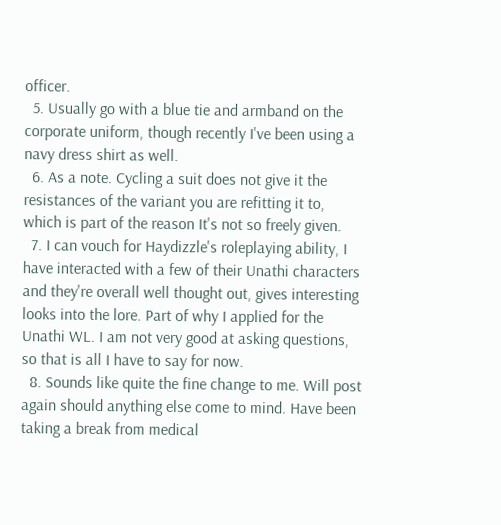officer.
  5. Usually go with a blue tie and armband on the corporate uniform, though recently I've been using a navy dress shirt as well.
  6. As a note. Cycling a suit does not give it the resistances of the variant you are refitting it to, which is part of the reason It's not so freely given.
  7. I can vouch for Haydizzle's roleplaying ability, I have interacted with a few of their Unathi characters and they're overall well thought out, gives interesting looks into the lore. Part of why I applied for the Unathi WL. I am not very good at asking questions, so that is all I have to say for now.
  8. Sounds like quite the fine change to me. Will post again should anything else come to mind. Have been taking a break from medical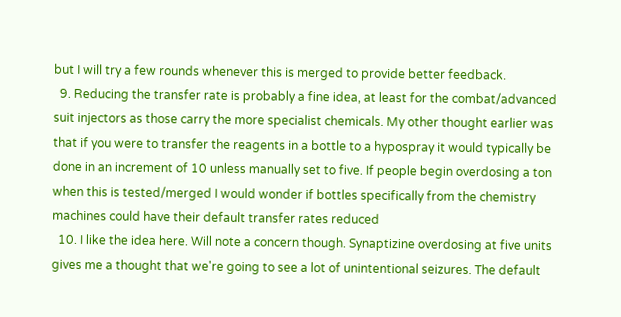but I will try a few rounds whenever this is merged to provide better feedback.
  9. Reducing the transfer rate is probably a fine idea, at least for the combat/advanced suit injectors as those carry the more specialist chemicals. My other thought earlier was that if you were to transfer the reagents in a bottle to a hypospray it would typically be done in an increment of 10 unless manually set to five. If people begin overdosing a ton when this is tested/merged I would wonder if bottles specifically from the chemistry machines could have their default transfer rates reduced
  10. I like the idea here. Will note a concern though. Synaptizine overdosing at five units gives me a thought that we're going to see a lot of unintentional seizures. The default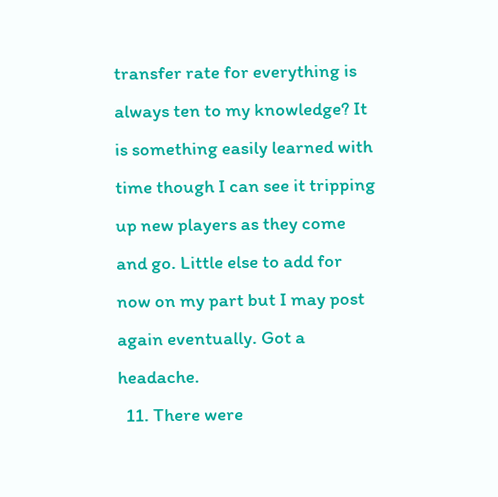transfer rate for everything is always ten to my knowledge? It is something easily learned with time though I can see it tripping up new players as they come and go. Little else to add for now on my part but I may post again eventually. Got a headache.
  11. There were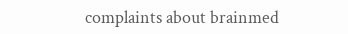complaints about brainmed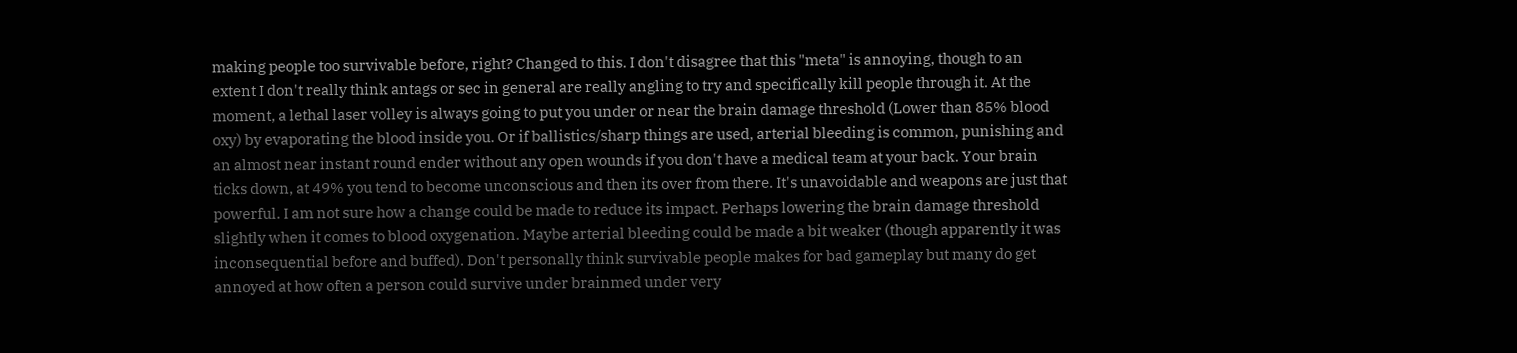making people too survivable before, right? Changed to this. I don't disagree that this "meta" is annoying, though to an extent I don't really think antags or sec in general are really angling to try and specifically kill people through it. At the moment, a lethal laser volley is always going to put you under or near the brain damage threshold (Lower than 85% blood oxy) by evaporating the blood inside you. Or if ballistics/sharp things are used, arterial bleeding is common, punishing and an almost near instant round ender without any open wounds if you don't have a medical team at your back. Your brain ticks down, at 49% you tend to become unconscious and then its over from there. It's unavoidable and weapons are just that powerful. I am not sure how a change could be made to reduce its impact. Perhaps lowering the brain damage threshold slightly when it comes to blood oxygenation. Maybe arterial bleeding could be made a bit weaker (though apparently it was inconsequential before and buffed). Don't personally think survivable people makes for bad gameplay but many do get annoyed at how often a person could survive under brainmed under very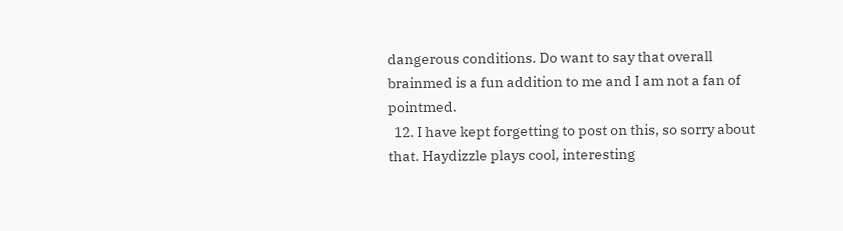dangerous conditions. Do want to say that overall brainmed is a fun addition to me and I am not a fan of pointmed.
  12. I have kept forgetting to post on this, so sorry about that. Haydizzle plays cool, interesting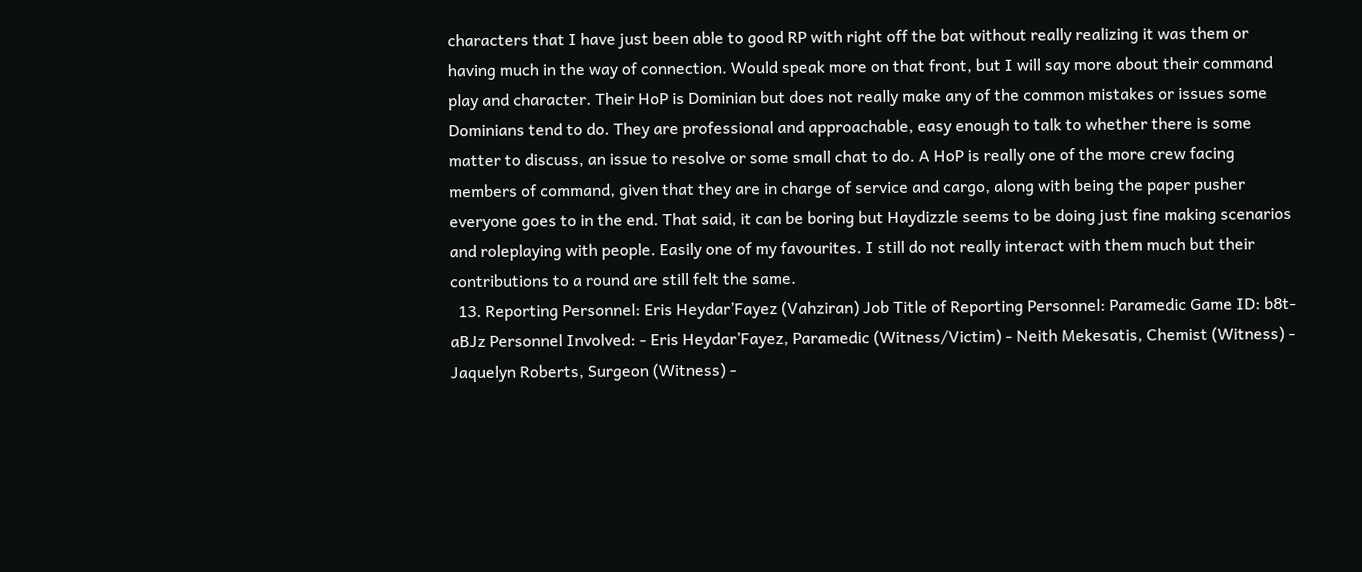characters that I have just been able to good RP with right off the bat without really realizing it was them or having much in the way of connection. Would speak more on that front, but I will say more about their command play and character. Their HoP is Dominian but does not really make any of the common mistakes or issues some Dominians tend to do. They are professional and approachable, easy enough to talk to whether there is some matter to discuss, an issue to resolve or some small chat to do. A HoP is really one of the more crew facing members of command, given that they are in charge of service and cargo, along with being the paper pusher everyone goes to in the end. That said, it can be boring but Haydizzle seems to be doing just fine making scenarios and roleplaying with people. Easily one of my favourites. I still do not really interact with them much but their contributions to a round are still felt the same.
  13. Reporting Personnel: Eris Heydar’Fayez (Vahziran) Job Title of Reporting Personnel: Paramedic Game ID: b8t-aBJz Personnel Involved: - Eris Heydar’Fayez, Paramedic (Witness/Victim) - Neith Mekesatis, Chemist (Witness) - Jaquelyn Roberts, Surgeon (Witness) -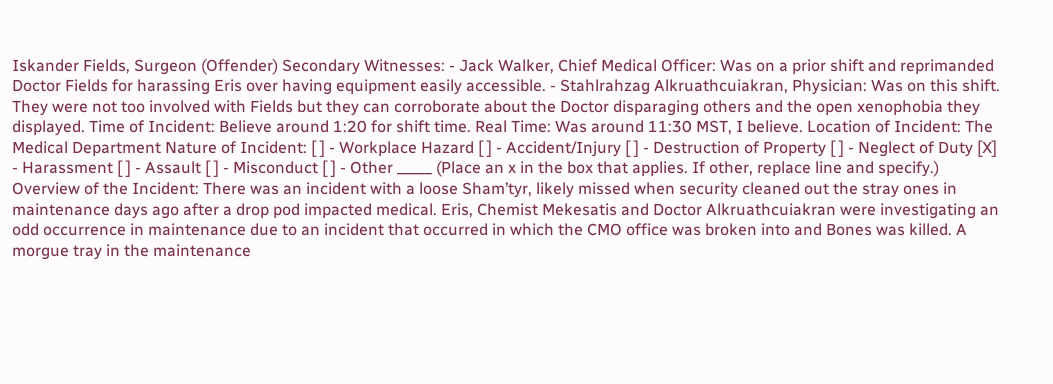Iskander Fields, Surgeon (Offender) Secondary Witnesses: - Jack Walker, Chief Medical Officer: Was on a prior shift and reprimanded Doctor Fields for harassing Eris over having equipment easily accessible. - Stahlrahzag Alkruathcuiakran, Physician: Was on this shift. They were not too involved with Fields but they can corroborate about the Doctor disparaging others and the open xenophobia they displayed. Time of Incident: Believe around 1:20 for shift time. Real Time: Was around 11:30 MST, I believe. Location of Incident: The Medical Department Nature of Incident: [ ] - Workplace Hazard [ ] - Accident/Injury [ ] - Destruction of Property [ ] - Neglect of Duty [X] - Harassment [ ] - Assault [ ] - Misconduct [ ] - Other _____ (Place an x in the box that applies. If other, replace line and specify.) Overview of the Incident: There was an incident with a loose Sham’tyr, likely missed when security cleaned out the stray ones in maintenance days ago after a drop pod impacted medical. Eris, Chemist Mekesatis and Doctor Alkruathcuiakran were investigating an odd occurrence in maintenance due to an incident that occurred in which the CMO office was broken into and Bones was killed. A morgue tray in the maintenance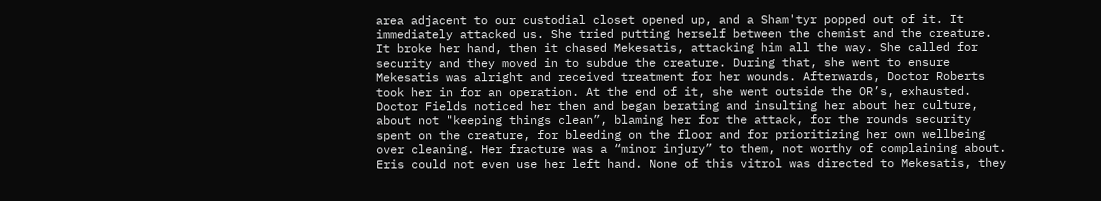area adjacent to our custodial closet opened up, and a Sham'tyr popped out of it. It immediately attacked us. She tried putting herself between the chemist and the creature. It broke her hand, then it chased Mekesatis, attacking him all the way. She called for security and they moved in to subdue the creature. During that, she went to ensure Mekesatis was alright and received treatment for her wounds. Afterwards, Doctor Roberts took her in for an operation. At the end of it, she went outside the OR’s, exhausted. Doctor Fields noticed her then and began berating and insulting her about her culture, about not "keeping things clean”, blaming her for the attack, for the rounds security spent on the creature, for bleeding on the floor and for prioritizing her own wellbeing over cleaning. Her fracture was a “minor injury” to them, not worthy of complaining about. Eris could not even use her left hand. None of this vitrol was directed to Mekesatis, they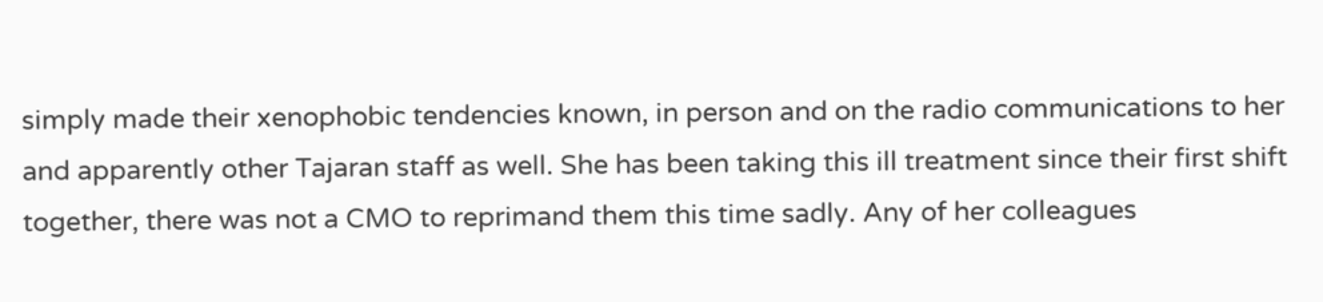simply made their xenophobic tendencies known, in person and on the radio communications to her and apparently other Tajaran staff as well. She has been taking this ill treatment since their first shift together, there was not a CMO to reprimand them this time sadly. Any of her colleagues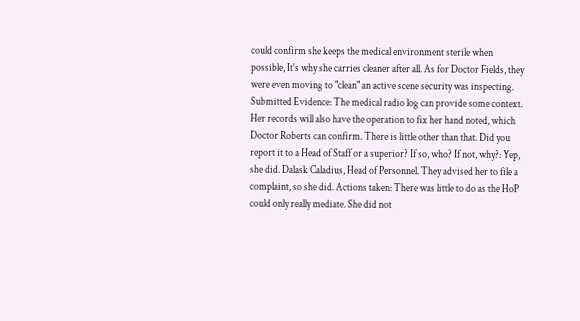could confirm she keeps the medical environment sterile when possible, It's why she carries cleaner after all. As for Doctor Fields, they were even moving to "clean" an active scene security was inspecting. Submitted Evidence: The medical radio log can provide some context. Her records will also have the operation to fix her hand noted, which Doctor Roberts can confirm. There is little other than that. Did you report it to a Head of Staff or a superior? If so, who? If not, why?: Yep, she did. Dalask Caladius, Head of Personnel. They advised her to file a complaint, so she did. Actions taken: There was little to do as the HoP could only really mediate. She did not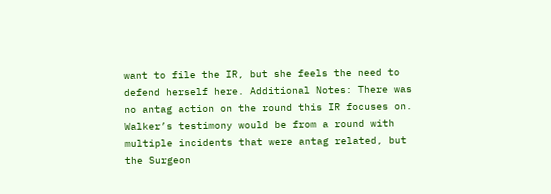want to file the IR, but she feels the need to defend herself here. Additional Notes: There was no antag action on the round this IR focuses on. Walker’s testimony would be from a round with multiple incidents that were antag related, but the Surgeon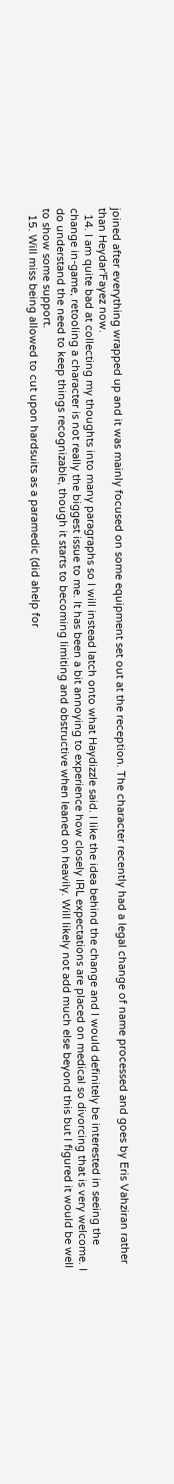joined after everything wrapped up and it was mainly focused on some equipment set out at the reception. The character recently had a legal change of name processed and goes by Eris Vahziran rather than Heydar'Fayez now.
  14. I am quite bad at collecting my thoughts into many paragraphs so I will instead latch onto what Haydizzle said. I like the idea behind the change and I would definitely be interested in seeing the change in-game, retooling a character is not really the biggest issue to me. It has been a bit annoying to experience how closely IRL expectations are placed on medical so divorcing that is very welcome. I do understand the need to keep things recognizable, though it starts to becoming limiting and obstructive when leaned on heavily. Will likely not add much else beyond this but I figured it would be well to show some support.
  15. Will miss being allowed to cut upon hardsuits as a paramedic (did ahelp for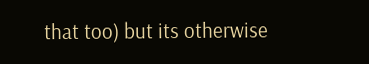that too) but its otherwise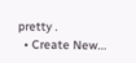pretty .
  • Create New...